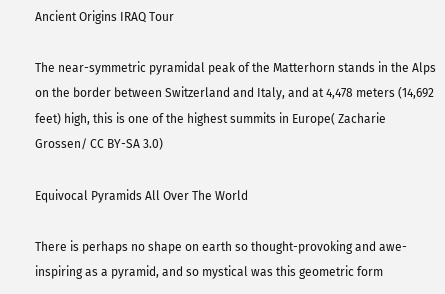Ancient Origins IRAQ Tour

The near-symmetric pyramidal peak of the Matterhorn stands in the Alps on the border between Switzerland and Italy, and at 4,478 meters (14,692 feet) high, this is one of the highest summits in Europe( Zacharie Grossen/ CC BY-SA 3.0)

Equivocal Pyramids All Over The World

There is perhaps no shape on earth so thought-provoking and awe-inspiring as a pyramid, and so mystical was this geometric form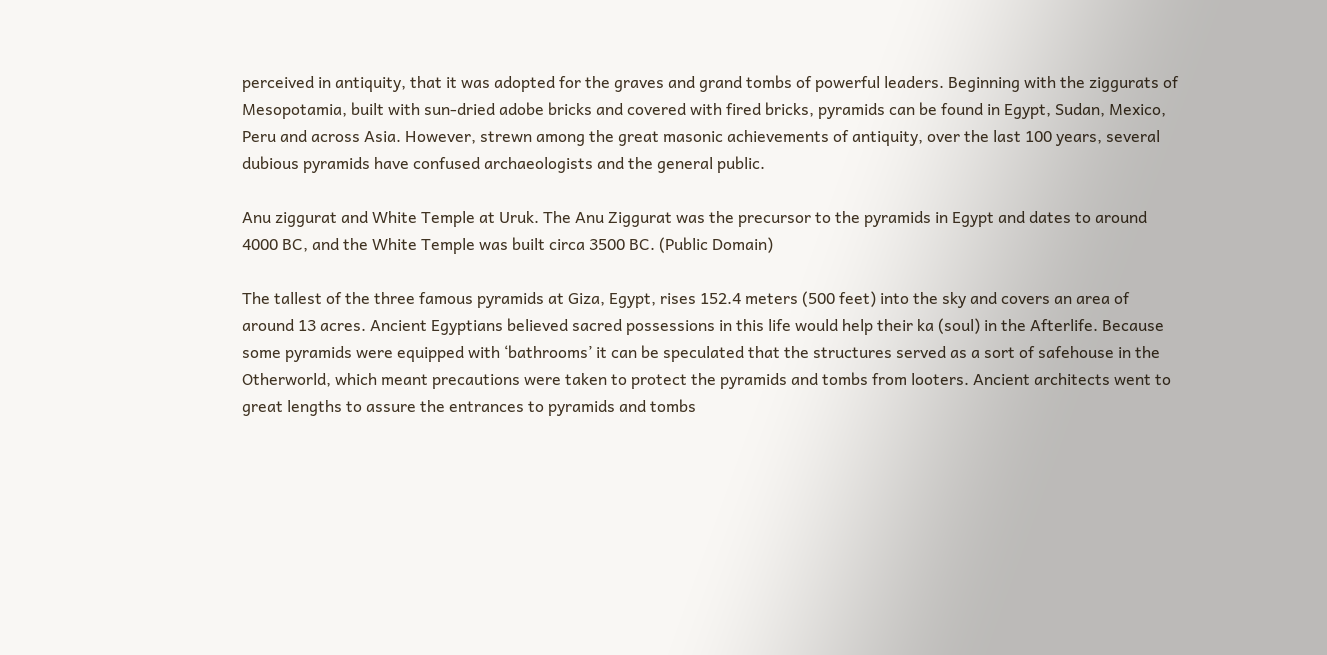perceived in antiquity, that it was adopted for the graves and grand tombs of powerful leaders. Beginning with the ziggurats of Mesopotamia, built with sun-dried adobe bricks and covered with fired bricks, pyramids can be found in Egypt, Sudan, Mexico, Peru and across Asia. However, strewn among the great masonic achievements of antiquity, over the last 100 years, several dubious pyramids have confused archaeologists and the general public.

Anu ziggurat and White Temple at Uruk. The Anu Ziggurat was the precursor to the pyramids in Egypt and dates to around 4000 BC, and the White Temple was built circa 3500 BC. (Public Domain)

The tallest of the three famous pyramids at Giza, Egypt, rises 152.4 meters (500 feet) into the sky and covers an area of around 13 acres. Ancient Egyptians believed sacred possessions in this life would help their ka (soul) in the Afterlife. Because some pyramids were equipped with ‘bathrooms’ it can be speculated that the structures served as a sort of safehouse in the Otherworld, which meant precautions were taken to protect the pyramids and tombs from looters. Ancient architects went to great lengths to assure the entrances to pyramids and tombs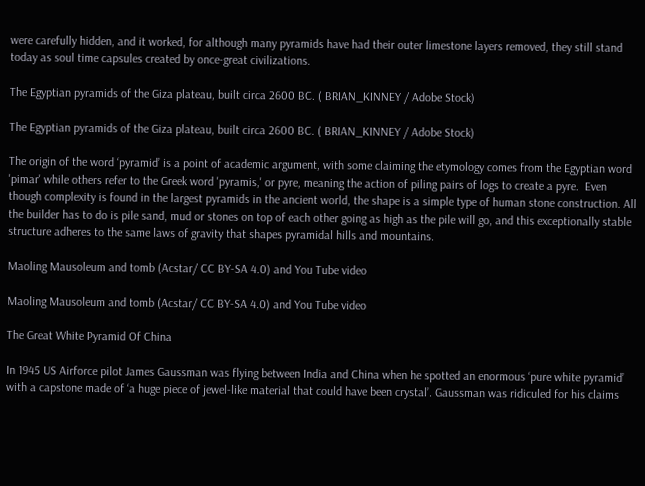were carefully hidden, and it worked, for although many pyramids have had their outer limestone layers removed, they still stand today as soul time capsules created by once-great civilizations.

The Egyptian pyramids of the Giza plateau, built circa 2600 BC. ( BRIAN_KINNEY / Adobe Stock)

The Egyptian pyramids of the Giza plateau, built circa 2600 BC. ( BRIAN_KINNEY / Adobe Stock)

The origin of the word ‘pyramid’ is a point of academic argument, with some claiming the etymology comes from the Egyptian word 'pimar' while others refer to the Greek word 'pyramis,' or pyre, meaning the action of piling pairs of logs to create a pyre.  Even though complexity is found in the largest pyramids in the ancient world, the shape is a simple type of human stone construction. All the builder has to do is pile sand, mud or stones on top of each other going as high as the pile will go, and this exceptionally stable structure adheres to the same laws of gravity that shapes pyramidal hills and mountains.

Maoling Mausoleum and tomb (Acstar/ CC BY-SA 4.0) and You Tube video

Maoling Mausoleum and tomb (Acstar/ CC BY-SA 4.0) and You Tube video

The Great White Pyramid Of China

In 1945 US Airforce pilot James Gaussman was flying between India and China when he spotted an enormous ‘pure white pyramid’ with a capstone made of ‘a huge piece of jewel-like material that could have been crystal’. Gaussman was ridiculed for his claims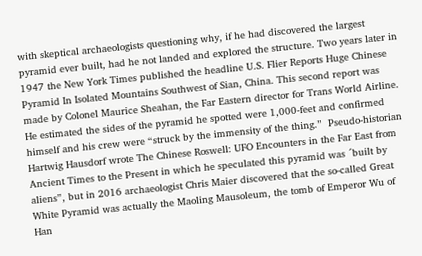with skeptical archaeologists questioning why, if he had discovered the largest pyramid ever built, had he not landed and explored the structure. Two years later in 1947 the New York Times published the headline U.S. Flier Reports Huge Chinese Pyramid In Isolated Mountains Southwest of Sian, China. This second report was made by Colonel Maurice Sheahan, the Far Eastern director for Trans World Airline. He estimated the sides of the pyramid he spotted were 1,000-feet and confirmed himself and his crew were “struck by the immensity of the thing.”  Pseudo-historian Hartwig Hausdorf wrote The Chinese Roswell: UFO Encounters in the Far East from Ancient Times to the Present in which he speculated this pyramid was ´built by aliens”, but in 2016 archaeologist Chris Maier discovered that the so-called Great White Pyramid was actually the Maoling Mausoleum, the tomb of Emperor Wu of Han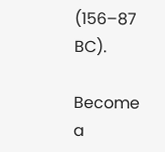(156–87 BC).

Become a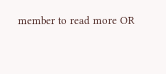member to read more OR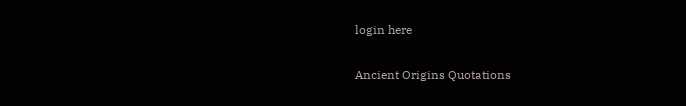login here

Ancient Origins Quotations